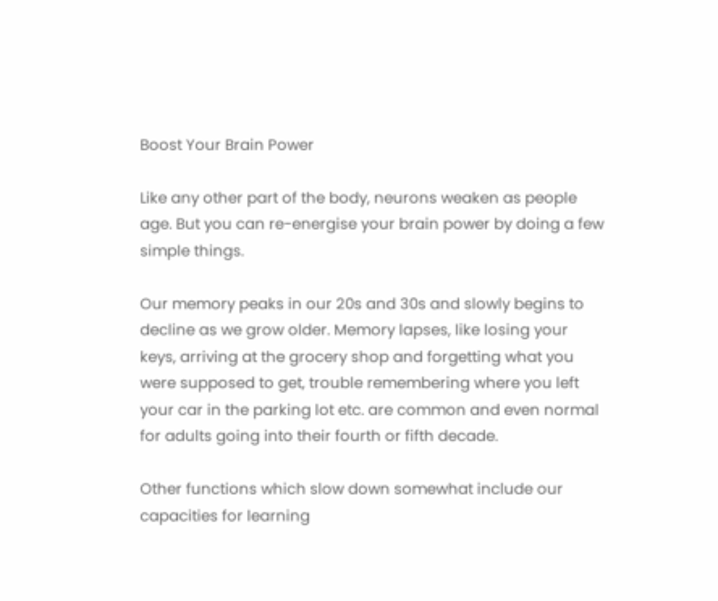Boost Your Brain Power

Like any other part of the body, neurons weaken as people age. But you can re-energise your brain power by doing a few simple things.

Our memory peaks in our 20s and 30s and slowly begins to decline as we grow older. Memory lapses, like losing your keys, arriving at the grocery shop and forgetting what you were supposed to get, trouble remembering where you left your car in the parking lot etc. are common and even normal for adults going into their fourth or fifth decade.

Other functions which slow down somewhat include our capacities for learning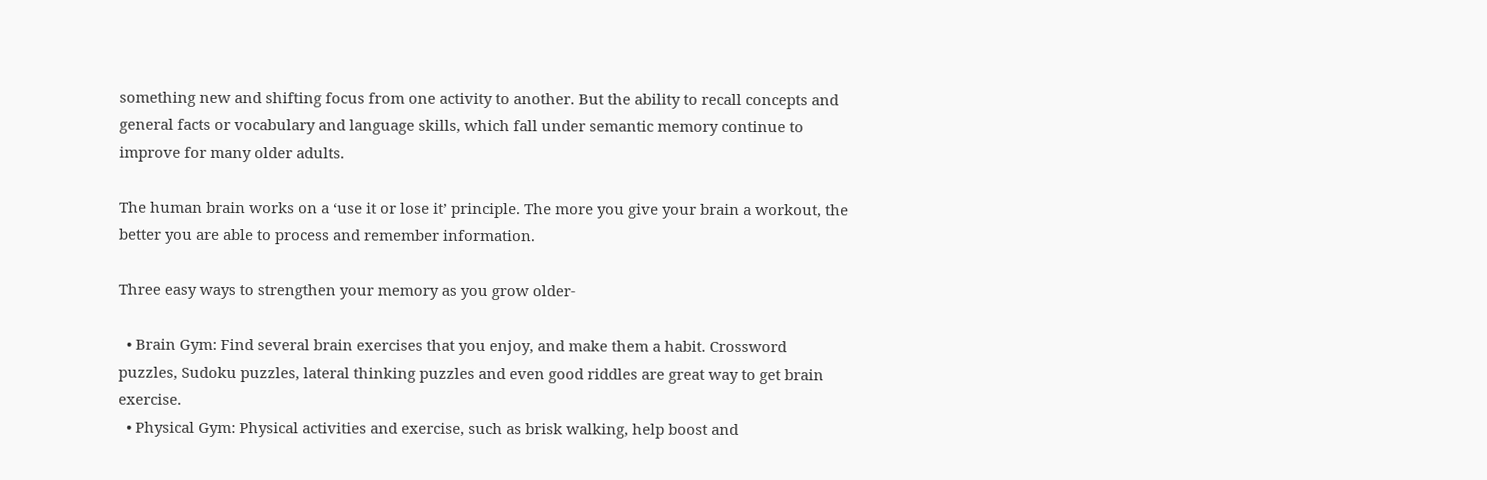something new and shifting focus from one activity to another. But the ability to recall concepts and general facts or vocabulary and language skills, which fall under semantic memory continue to improve for many older adults.

The human brain works on a ‘use it or lose it’ principle. The more you give your brain a workout, the better you are able to process and remember information.

Three easy ways to strengthen your memory as you grow older-

  • Brain Gym: Find several brain exercises that you enjoy, and make them a habit. Crossword puzzles, Sudoku puzzles, lateral thinking puzzles and even good riddles are great way to get brain exercise.
  • Physical Gym: Physical activities and exercise, such as brisk walking, help boost and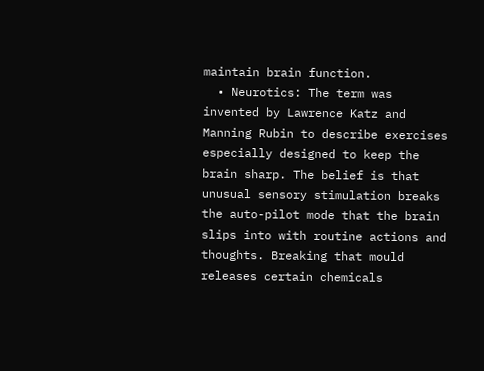maintain brain function.
  • Neurotics: The term was invented by Lawrence Katz and Manning Rubin to describe exercises especially designed to keep the brain sharp. The belief is that unusual sensory stimulation breaks the auto-pilot mode that the brain slips into with routine actions and thoughts. Breaking that mould releases certain chemicals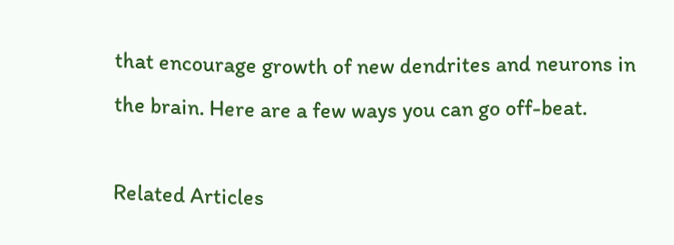that encourage growth of new dendrites and neurons in the brain. Here are a few ways you can go off-beat.

Related Articles